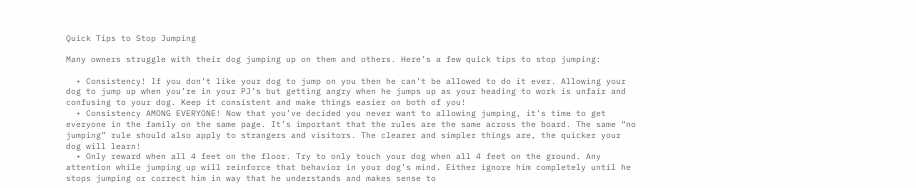Quick Tips to Stop Jumping

Many owners struggle with their dog jumping up on them and others. Here’s a few quick tips to stop jumping:

  • Consistency! If you don’t like your dog to jump on you then he can’t be allowed to do it ever. Allowing your dog to jump up when you’re in your PJ’s but getting angry when he jumps up as your heading to work is unfair and confusing to your dog. Keep it consistent and make things easier on both of you!
  • Consistency AMONG EVERYONE! Now that you’ve decided you never want to allowing jumping, it’s time to get everyone in the family on the same page. It’s important that the rules are the same across the board. The same “no jumping” rule should also apply to strangers and visitors. The clearer and simpler things are, the quicker your dog will learn!
  • Only reward when all 4 feet on the floor. Try to only touch your dog when all 4 feet on the ground. Any attention while jumping up will reinforce that behavior in your dog’s mind. Either ignore him completely until he stops jumping or correct him in way that he understands and makes sense to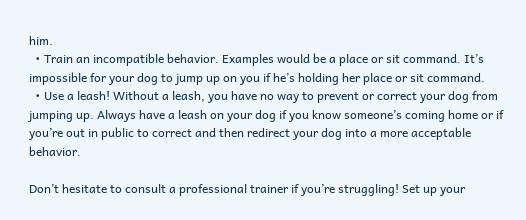him.
  • Train an incompatible behavior. Examples would be a place or sit command. It’s impossible for your dog to jump up on you if he’s holding her place or sit command.
  • Use a leash! Without a leash, you have no way to prevent or correct your dog from jumping up. Always have a leash on your dog if you know someone’s coming home or if you’re out in public to correct and then redirect your dog into a more acceptable behavior.

Don’t hesitate to consult a professional trainer if you’re struggling! Set up your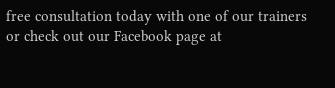free consultation today with one of our trainers or check out our Facebook page at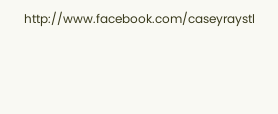http://www.facebook.com/caseyraystl